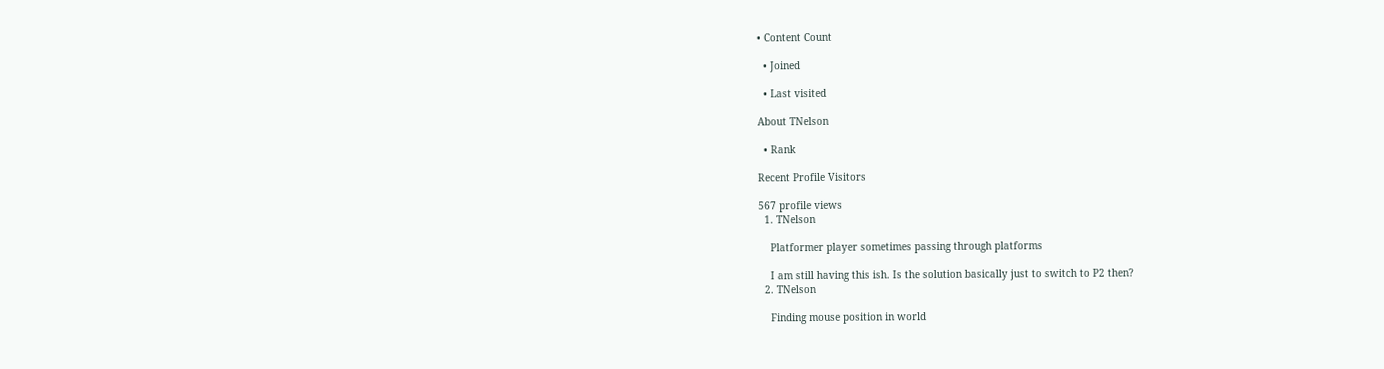• Content Count

  • Joined

  • Last visited

About TNelson

  • Rank

Recent Profile Visitors

567 profile views
  1. TNelson

    Platformer player sometimes passing through platforms

    I am still having this ish. Is the solution basically just to switch to P2 then?
  2. TNelson

    Finding mouse position in world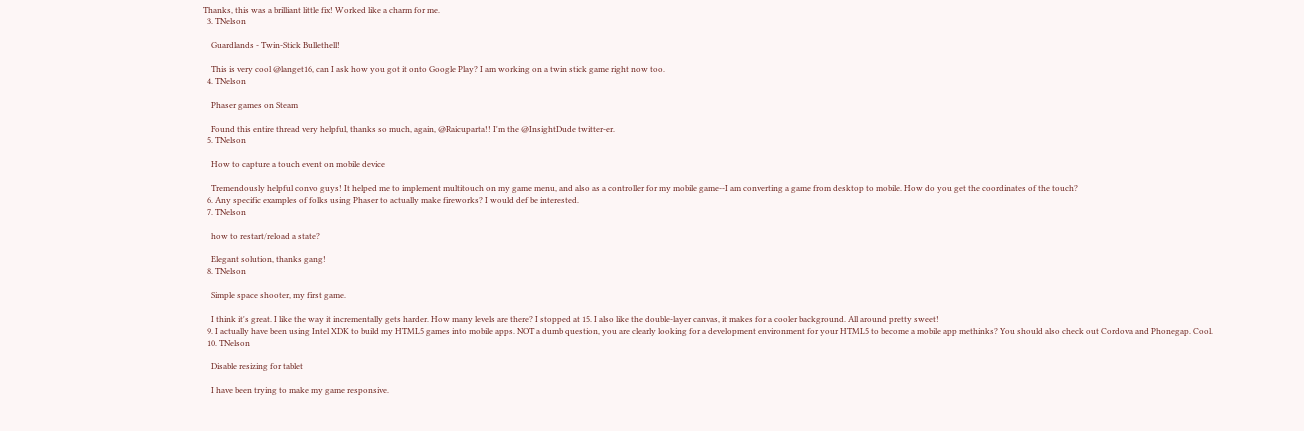Thanks, this was a brilliant little fix! Worked like a charm for me.
  3. TNelson

    Guardlands - Twin-Stick Bullethell!

    This is very cool @langet16, can I ask how you got it onto Google Play? I am working on a twin stick game right now too.
  4. TNelson

    Phaser games on Steam

    Found this entire thread very helpful, thanks so much, again, @Raicuparta!! I'm the @InsightDude twitter-er.
  5. TNelson

    How to capture a touch event on mobile device

    Tremendously helpful convo guys! It helped me to implement multitouch on my game menu, and also as a controller for my mobile game--I am converting a game from desktop to mobile. How do you get the coordinates of the touch?
  6. Any specific examples of folks using Phaser to actually make fireworks? I would def be interested.
  7. TNelson

    how to restart/reload a state?

    Elegant solution, thanks gang!
  8. TNelson

    Simple space shooter, my first game.

    I think it's great. I like the way it incrementally gets harder. How many levels are there? I stopped at 15. I also like the double-layer canvas, it makes for a cooler background. All around pretty sweet!
  9. I actually have been using Intel XDK to build my HTML5 games into mobile apps. NOT a dumb question, you are clearly looking for a development environment for your HTML5 to become a mobile app methinks? You should also check out Cordova and Phonegap. Cool.
  10. TNelson

    Disable resizing for tablet

    I have been trying to make my game responsive.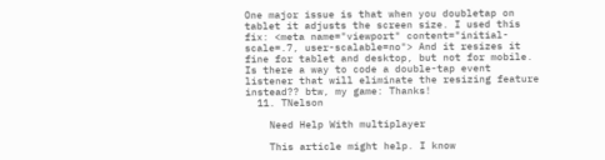One major issue is that when you doubletap on tablet it adjusts the screen size. I used this fix: <meta name="viewport" content="initial-scale=.7, user-scalable=no"> And it resizes it fine for tablet and desktop, but not for mobile. Is there a way to code a double-tap event listener that will eliminate the resizing feature instead?? btw, my game: Thanks!
  11. TNelson

    Need Help With multiplayer

    This article might help. I know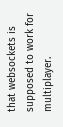that websockets is supposed to work for multiplayer.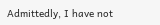Admittedly, I have not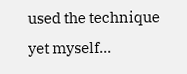used the technique yet myself...